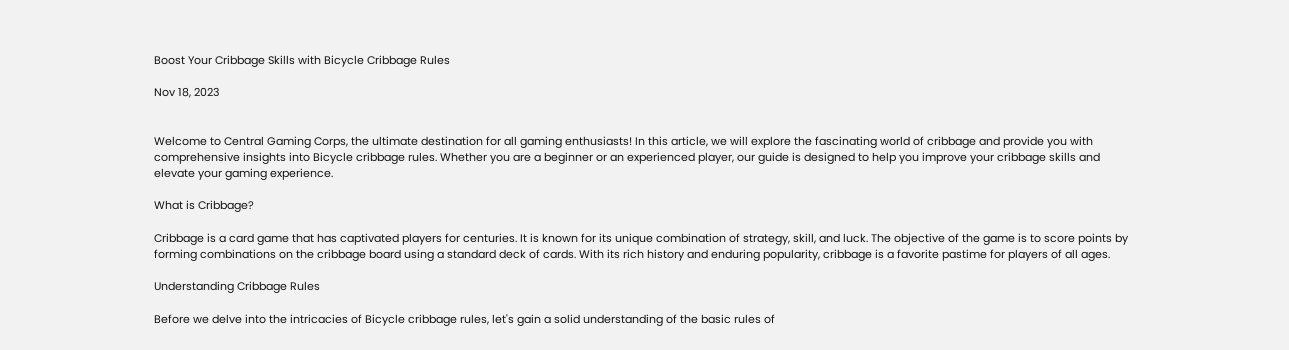Boost Your Cribbage Skills with Bicycle Cribbage Rules

Nov 18, 2023


Welcome to Central Gaming Corps, the ultimate destination for all gaming enthusiasts! In this article, we will explore the fascinating world of cribbage and provide you with comprehensive insights into Bicycle cribbage rules. Whether you are a beginner or an experienced player, our guide is designed to help you improve your cribbage skills and elevate your gaming experience.

What is Cribbage?

Cribbage is a card game that has captivated players for centuries. It is known for its unique combination of strategy, skill, and luck. The objective of the game is to score points by forming combinations on the cribbage board using a standard deck of cards. With its rich history and enduring popularity, cribbage is a favorite pastime for players of all ages.

Understanding Cribbage Rules

Before we delve into the intricacies of Bicycle cribbage rules, let's gain a solid understanding of the basic rules of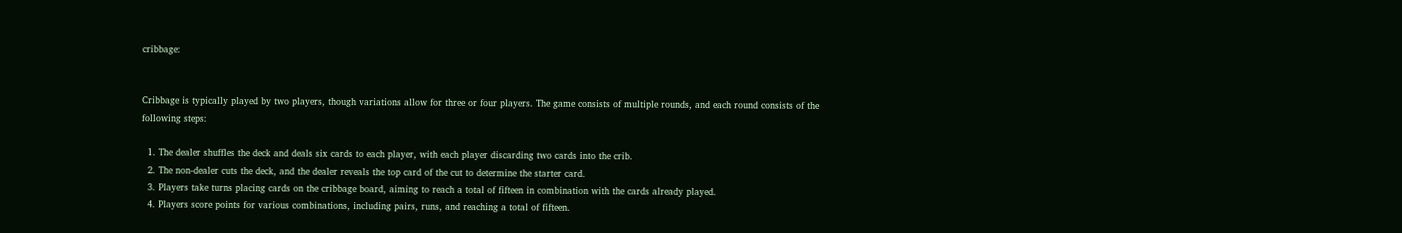cribbage:


Cribbage is typically played by two players, though variations allow for three or four players. The game consists of multiple rounds, and each round consists of the following steps:

  1. The dealer shuffles the deck and deals six cards to each player, with each player discarding two cards into the crib.
  2. The non-dealer cuts the deck, and the dealer reveals the top card of the cut to determine the starter card.
  3. Players take turns placing cards on the cribbage board, aiming to reach a total of fifteen in combination with the cards already played.
  4. Players score points for various combinations, including pairs, runs, and reaching a total of fifteen.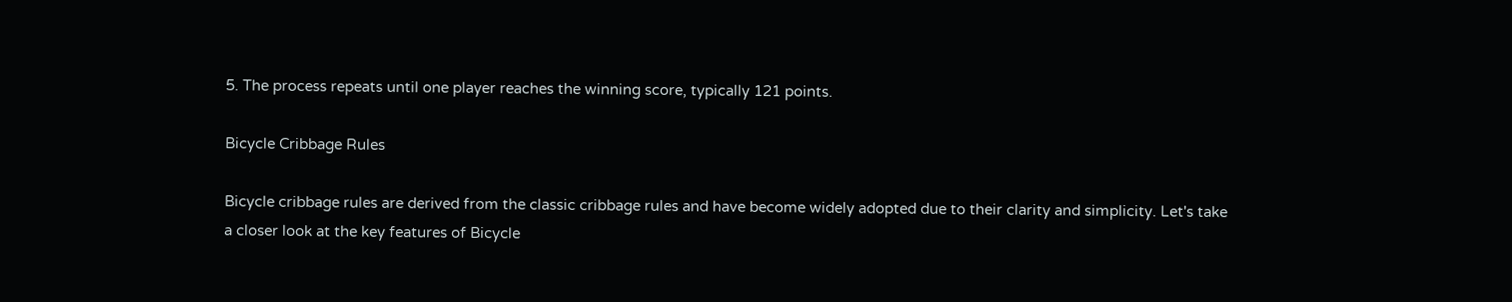5. The process repeats until one player reaches the winning score, typically 121 points.

Bicycle Cribbage Rules

Bicycle cribbage rules are derived from the classic cribbage rules and have become widely adopted due to their clarity and simplicity. Let's take a closer look at the key features of Bicycle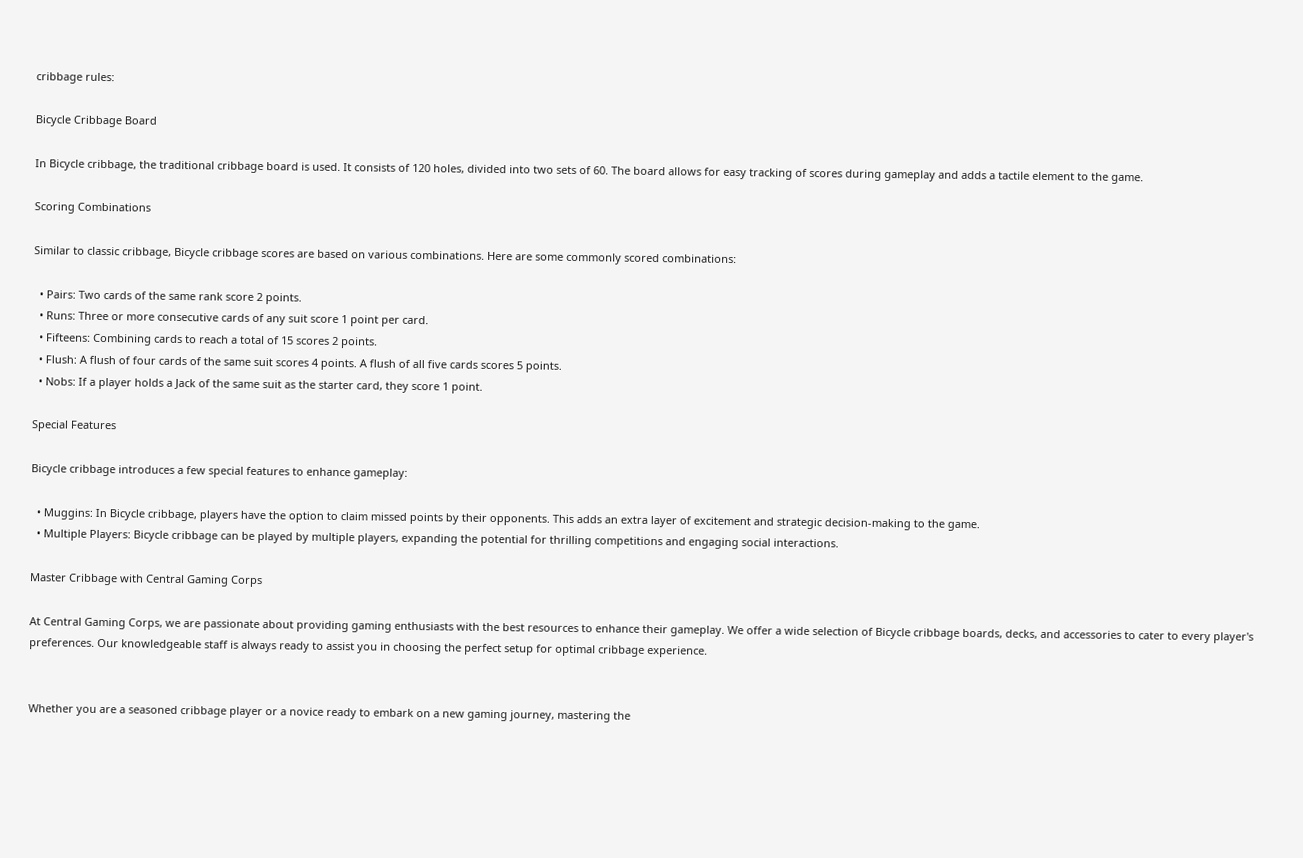cribbage rules:

Bicycle Cribbage Board

In Bicycle cribbage, the traditional cribbage board is used. It consists of 120 holes, divided into two sets of 60. The board allows for easy tracking of scores during gameplay and adds a tactile element to the game.

Scoring Combinations

Similar to classic cribbage, Bicycle cribbage scores are based on various combinations. Here are some commonly scored combinations:

  • Pairs: Two cards of the same rank score 2 points.
  • Runs: Three or more consecutive cards of any suit score 1 point per card.
  • Fifteens: Combining cards to reach a total of 15 scores 2 points.
  • Flush: A flush of four cards of the same suit scores 4 points. A flush of all five cards scores 5 points.
  • Nobs: If a player holds a Jack of the same suit as the starter card, they score 1 point.

Special Features

Bicycle cribbage introduces a few special features to enhance gameplay:

  • Muggins: In Bicycle cribbage, players have the option to claim missed points by their opponents. This adds an extra layer of excitement and strategic decision-making to the game.
  • Multiple Players: Bicycle cribbage can be played by multiple players, expanding the potential for thrilling competitions and engaging social interactions.

Master Cribbage with Central Gaming Corps

At Central Gaming Corps, we are passionate about providing gaming enthusiasts with the best resources to enhance their gameplay. We offer a wide selection of Bicycle cribbage boards, decks, and accessories to cater to every player's preferences. Our knowledgeable staff is always ready to assist you in choosing the perfect setup for optimal cribbage experience.


Whether you are a seasoned cribbage player or a novice ready to embark on a new gaming journey, mastering the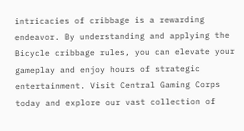intricacies of cribbage is a rewarding endeavor. By understanding and applying the Bicycle cribbage rules, you can elevate your gameplay and enjoy hours of strategic entertainment. Visit Central Gaming Corps today and explore our vast collection of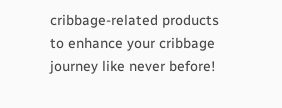cribbage-related products to enhance your cribbage journey like never before!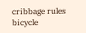cribbage rules bicycle